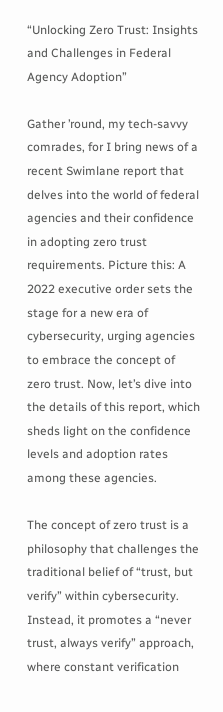“Unlocking Zero Trust: Insights and Challenges in Federal Agency Adoption”

Gather ’round, my tech-savvy comrades, for I bring news of a recent Swimlane report that delves into the world of federal agencies and their confidence in adopting zero trust requirements. Picture this: A 2022 executive order sets the stage for a new era of cybersecurity, urging agencies to embrace the concept of zero trust. Now, let’s dive into the details of this report, which sheds light on the confidence levels and adoption rates among these agencies.

The concept of zero trust is a philosophy that challenges the traditional belief of “trust, but verify” within cybersecurity. Instead, it promotes a “never trust, always verify” approach, where constant verification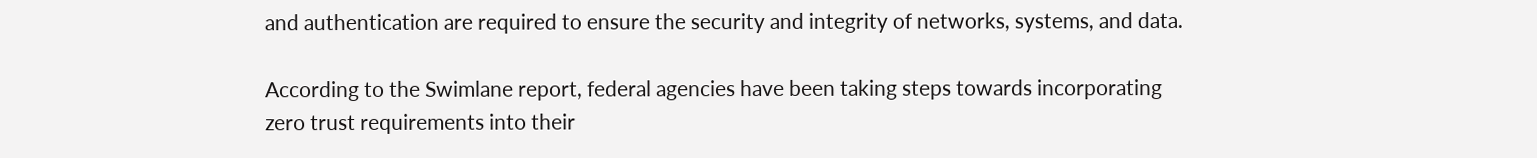and authentication are required to ensure the security and integrity of networks, systems, and data.

According to the Swimlane report, federal agencies have been taking steps towards incorporating zero trust requirements into their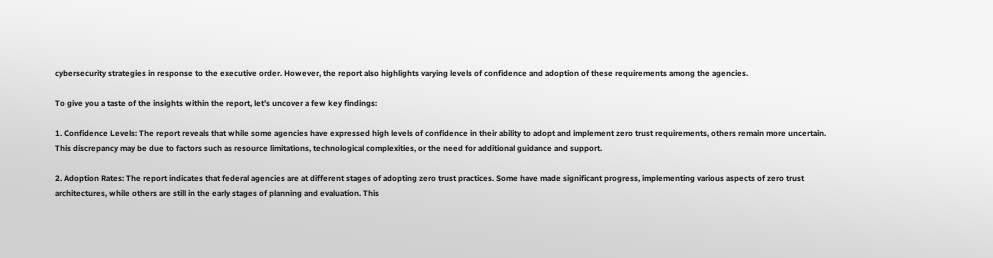cybersecurity strategies in response to the executive order. However, the report also highlights varying levels of confidence and adoption of these requirements among the agencies.

To give you a taste of the insights within the report, let’s uncover a few key findings:

1. Confidence Levels: The report reveals that while some agencies have expressed high levels of confidence in their ability to adopt and implement zero trust requirements, others remain more uncertain. This discrepancy may be due to factors such as resource limitations, technological complexities, or the need for additional guidance and support.

2. Adoption Rates: The report indicates that federal agencies are at different stages of adopting zero trust practices. Some have made significant progress, implementing various aspects of zero trust architectures, while others are still in the early stages of planning and evaluation. This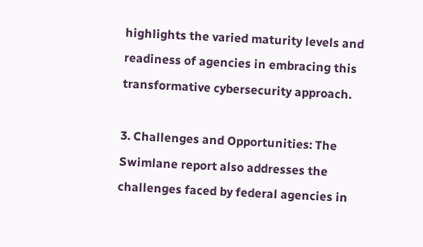highlights the varied maturity levels and readiness of agencies in embracing this transformative cybersecurity approach.

3. Challenges and Opportunities: The Swimlane report also addresses the challenges faced by federal agencies in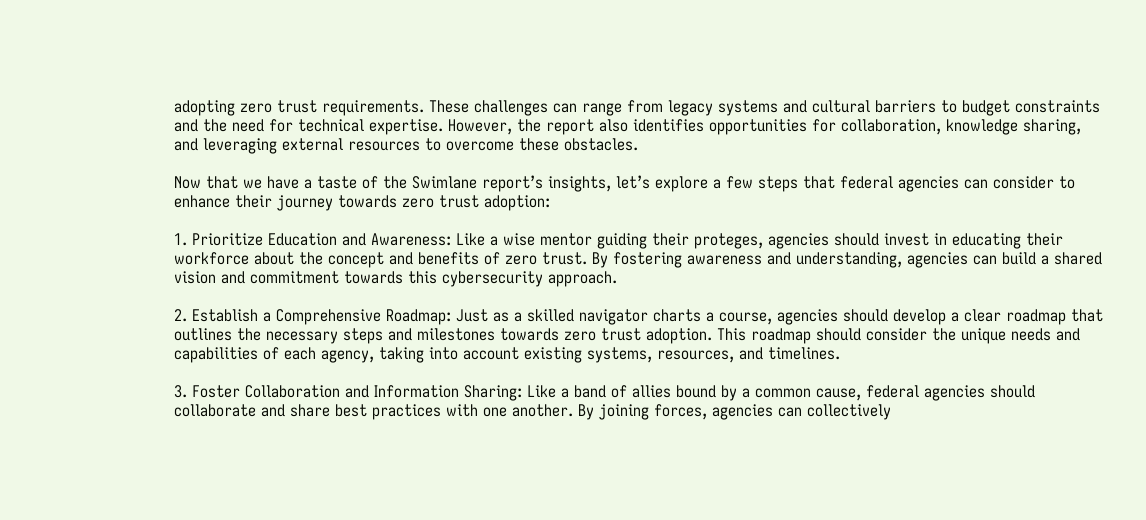adopting zero trust requirements. These challenges can range from legacy systems and cultural barriers to budget constraints and the need for technical expertise. However, the report also identifies opportunities for collaboration, knowledge sharing, and leveraging external resources to overcome these obstacles.

Now that we have a taste of the Swimlane report’s insights, let’s explore a few steps that federal agencies can consider to enhance their journey towards zero trust adoption:

1. Prioritize Education and Awareness: Like a wise mentor guiding their proteges, agencies should invest in educating their workforce about the concept and benefits of zero trust. By fostering awareness and understanding, agencies can build a shared vision and commitment towards this cybersecurity approach.

2. Establish a Comprehensive Roadmap: Just as a skilled navigator charts a course, agencies should develop a clear roadmap that outlines the necessary steps and milestones towards zero trust adoption. This roadmap should consider the unique needs and capabilities of each agency, taking into account existing systems, resources, and timelines.

3. Foster Collaboration and Information Sharing: Like a band of allies bound by a common cause, federal agencies should collaborate and share best practices with one another. By joining forces, agencies can collectively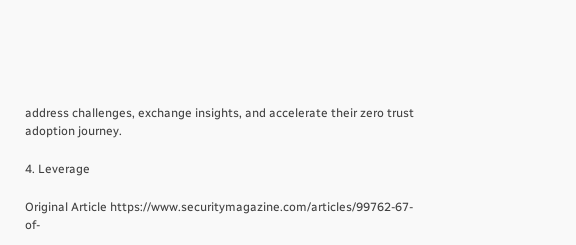address challenges, exchange insights, and accelerate their zero trust adoption journey.

4. Leverage

Original Article https://www.securitymagazine.com/articles/99762-67-of-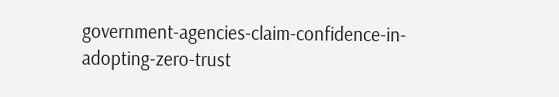government-agencies-claim-confidence-in-adopting-zero-trust